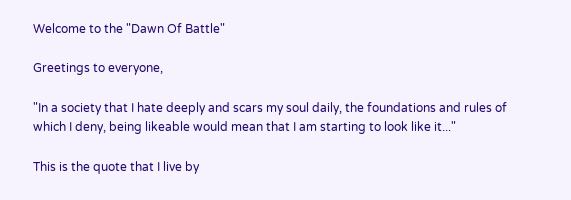Welcome to the "Dawn Of Battle"

Greetings to everyone,

"In a society that I hate deeply and scars my soul daily, the foundations and rules of which I deny, being likeable would mean that I am starting to look like it..."

This is the quote that I live by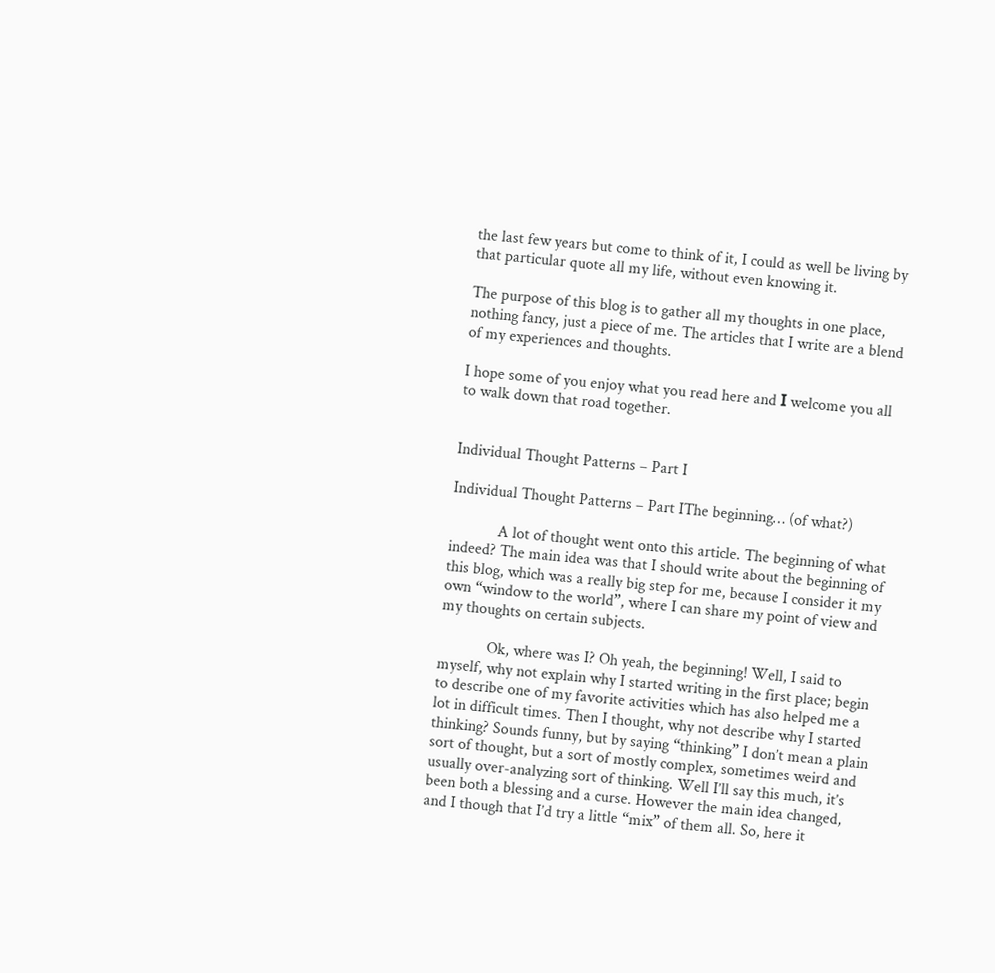the last few years but come to think of it, I could as well be living by that particular quote all my life, without even knowing it.

The purpose of this blog is to gather all my thoughts in one place, nothing fancy, just a piece of me. The articles that I write are a blend of my experiences and thoughts.

I hope some of you enjoy what you read here and Ι welcome you all to walk down that road together.


Individual Thought Patterns – Part I

Individual Thought Patterns – Part IThe beginning… (of what?)

            A lot of thought went onto this article. The beginning of what indeed? The main idea was that I should write about the beginning of this blog, which was a really big step for me, because I consider it my own “window to the world”, where I can share my point of view and my thoughts on certain subjects.

            Ok, where was I? Oh yeah, the beginning! Well, I said to myself, why not explain why I started writing in the first place; begin to describe one of my favorite activities which has also helped me a lot in difficult times. Then I thought, why not describe why I started thinking? Sounds funny, but by saying “thinking” I don’t mean a plain sort of thought, but a sort of mostly complex, sometimes weird and usually over-analyzing sort of thinking. Well I’ll say this much, it’s been both a blessing and a curse. However the main idea changed, and I though that I’d try a little “mix” of them all. So, here it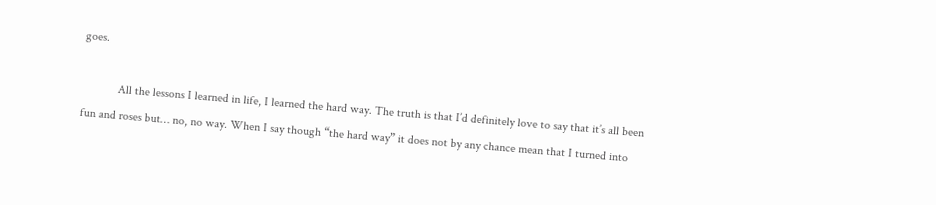goes.

            All the lessons I learned in life, I learned the hard way. The truth is that I’d definitely love to say that it’s all been fun and roses but… no, no way. When I say though “the hard way” it does not by any chance mean that I turned into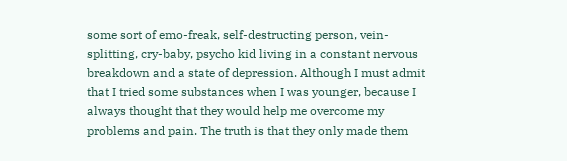some sort of emo-freak, self-destructing person, vein-splitting, cry-baby, psycho kid living in a constant nervous breakdown and a state of depression. Although I must admit that I tried some substances when I was younger, because I always thought that they would help me overcome my problems and pain. The truth is that they only made them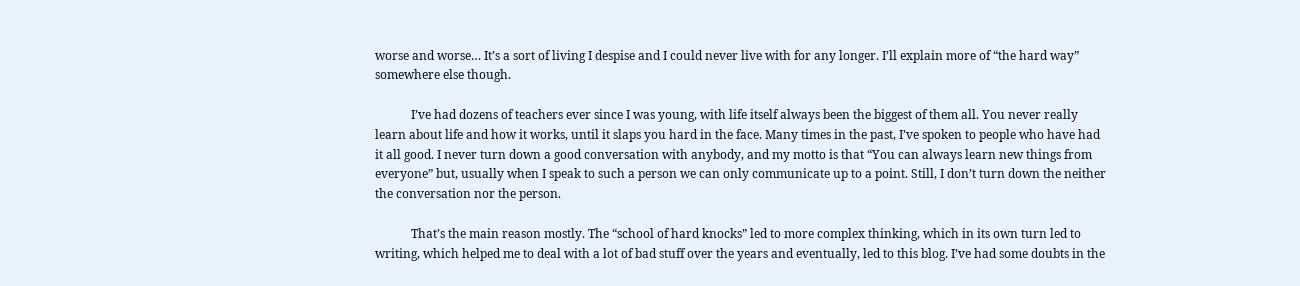worse and worse… It’s a sort of living I despise and I could never live with for any longer. I’ll explain more of “the hard way” somewhere else though.

            I’ve had dozens of teachers ever since I was young, with life itself always been the biggest of them all. You never really learn about life and how it works, until it slaps you hard in the face. Many times in the past, I’ve spoken to people who have had it all good. I never turn down a good conversation with anybody, and my motto is that “You can always learn new things from everyone” but, usually when I speak to such a person we can only communicate up to a point. Still, I don’t turn down the neither the conversation nor the person.

            That’s the main reason mostly. The “school of hard knocks” led to more complex thinking, which in its own turn led to writing, which helped me to deal with a lot of bad stuff over the years and eventually, led to this blog. I’ve had some doubts in the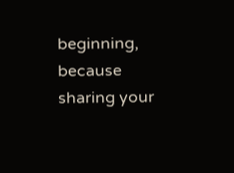beginning, because sharing your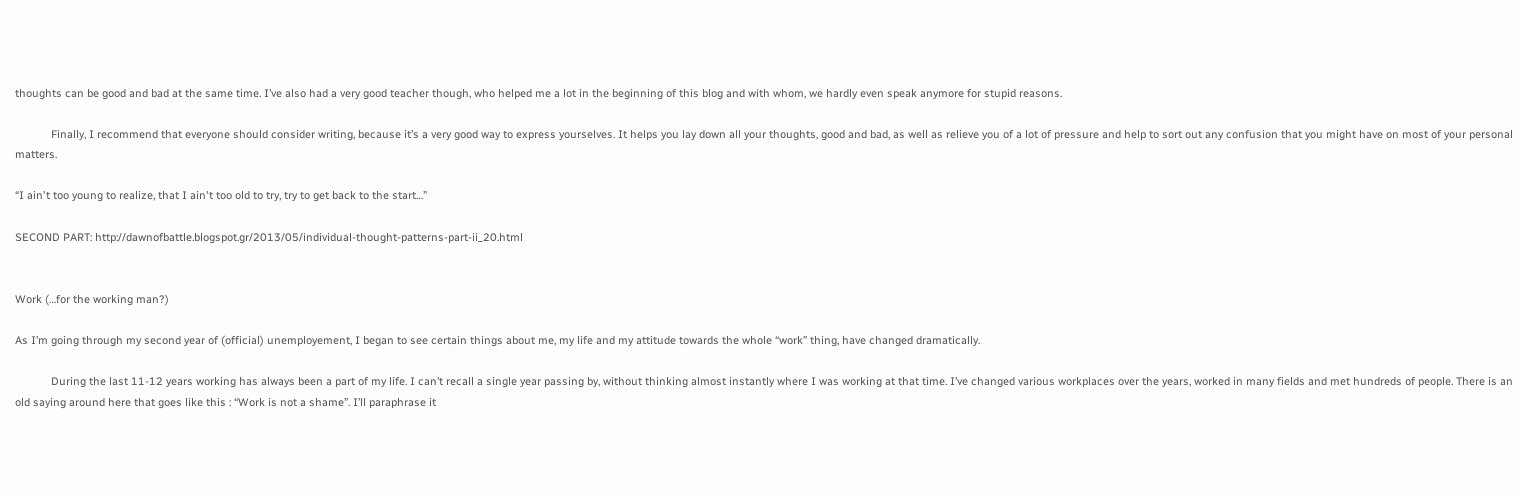thoughts can be good and bad at the same time. I’ve also had a very good teacher though, who helped me a lot in the beginning of this blog and with whom, we hardly even speak anymore for stupid reasons.

            Finally, I recommend that everyone should consider writing, because it’s a very good way to express yourselves. It helps you lay down all your thoughts, good and bad, as well as relieve you of a lot of pressure and help to sort out any confusion that you might have on most of your personal matters.

“I ain't too young to realize, that I ain't too old to try, try to get back to the start…”

SECOND PART: http://dawnofbattle.blogspot.gr/2013/05/individual-thought-patterns-part-ii_20.html


Work (…for the working man?)

As I’m going through my second year of (official) unemployement, I began to see certain things about me, my life and my attitude towards the whole “work” thing, have changed dramatically.

            During the last 11-12 years working has always been a part of my life. I can’t recall a single year passing by, without thinking almost instantly where I was working at that time. I’ve changed various workplaces over the years, worked in many fields and met hundreds of people. There is an old saying around here that goes like this : “Work is not a shame”. I’ll paraphrase it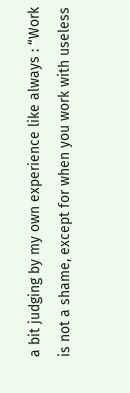a bit judging by my own experience like always : “Work is not a shame, except for when you work with useless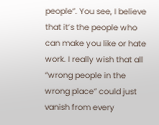people”. You see, I believe that it’s the people who can make you like or hate work. I really wish that all “wrong people in the wrong place” could just vanish from every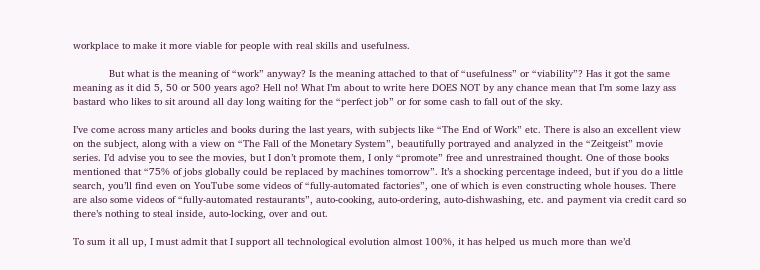workplace to make it more viable for people with real skills and usefulness.

            But what is the meaning of “work” anyway? Is the meaning attached to that of “usefulness” or “viability”? Has it got the same meaning as it did 5, 50 or 500 years ago? Hell no! What I’m about to write here DOES NOT by any chance mean that I’m some lazy ass bastard who likes to sit around all day long waiting for the “perfect job” or for some cash to fall out of the sky.

I’ve come across many articles and books during the last years, with subjects like “The End of Work” etc. There is also an excellent view on the subject, along with a view on “The Fall of the Monetary System”, beautifully portrayed and analyzed in the “Zeitgeist” movie series. I’d advise you to see the movies, but I don’t promote them, I only “promote” free and unrestrained thought. One of those books mentioned that “75% of jobs globally could be replaced by machines tomorrow”. It’s a shocking percentage indeed, but if you do a little search, you’ll find even on YouTube some videos of “fully-automated factories”, one of which is even constructing whole houses. There are also some videos of “fully-automated restaurants”, auto-cooking, auto-ordering, auto-dishwashing, etc. and payment via credit card so there’s nothing to steal inside, auto-locking, over and out.

To sum it all up, I must admit that I support all technological evolution almost 100%, it has helped us much more than we’d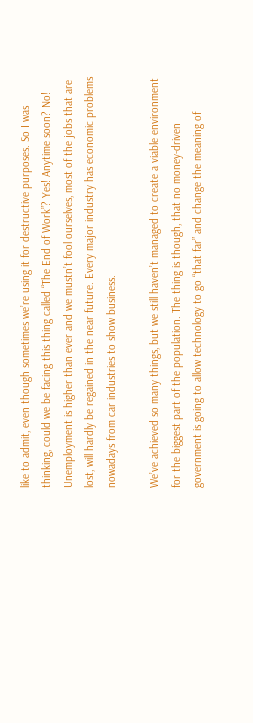like to admit, even though sometimes we’re using it for destructive purposes. So I was thinking, could we be facing this thing called “The End of Work”? Yes! Anytime soon? No! Unemployment is higher than ever and we mustn’t fool ourselves, most of the jobs that are lost, will hardly be regained in the near future. Every major industry has economic problems nowadays from car industries to show business.

We’ve achieved so many things, but we still haven’t managed to create a viable environment for the biggest part of the population. The thing is though, that no money-driven government is going to allow technology to go “that far” and change the meaning of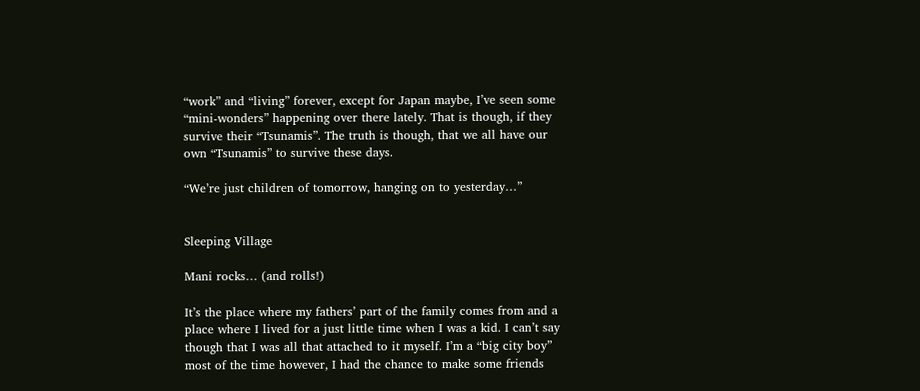“work” and “living” forever, except for Japan maybe, I’ve seen some “mini-wonders” happening over there lately. That is though, if they survive their “Tsunamis”. The truth is though, that we all have our own “Tsunamis” to survive these days.

“We’re just children of tomorrow, hanging on to yesterday…”


Sleeping Village

Mani rocks… (and rolls!)

It’s the place where my fathers’ part of the family comes from and a place where I lived for a just little time when I was a kid. I can’t say though that I was all that attached to it myself. I’m a “big city boy” most of the time however, I had the chance to make some friends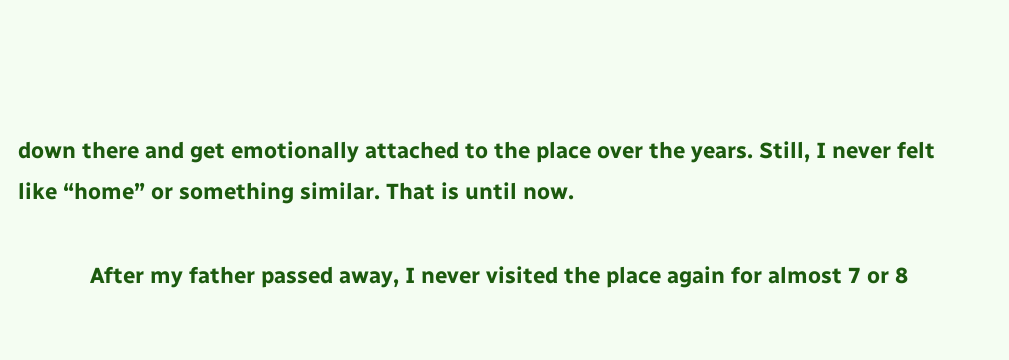down there and get emotionally attached to the place over the years. Still, I never felt like “home” or something similar. That is until now.

            After my father passed away, I never visited the place again for almost 7 or 8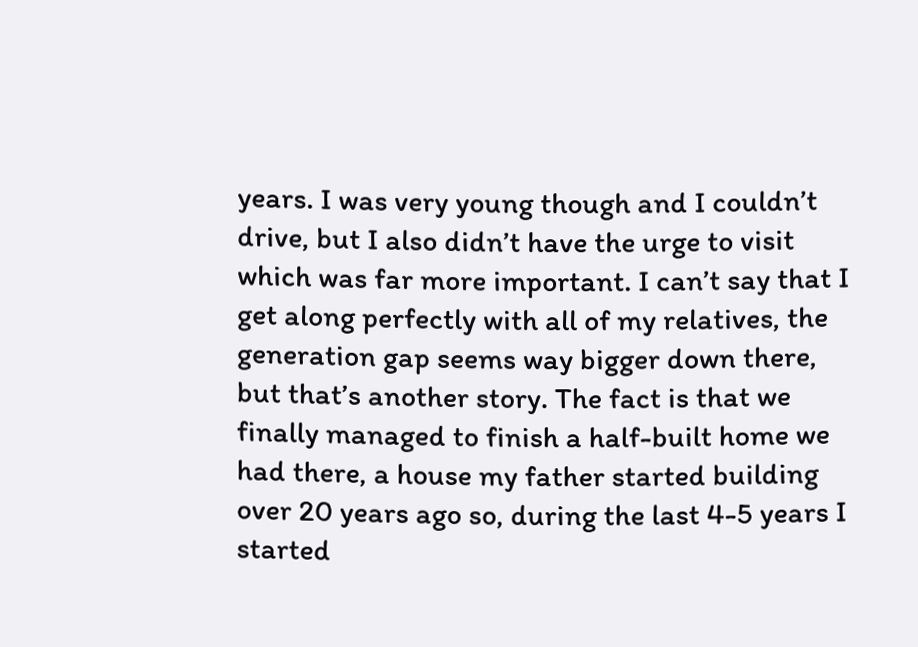years. I was very young though and I couldn’t drive, but I also didn’t have the urge to visit which was far more important. I can’t say that I get along perfectly with all of my relatives, the generation gap seems way bigger down there, but that’s another story. The fact is that we finally managed to finish a half-built home we had there, a house my father started building over 20 years ago so, during the last 4-5 years I started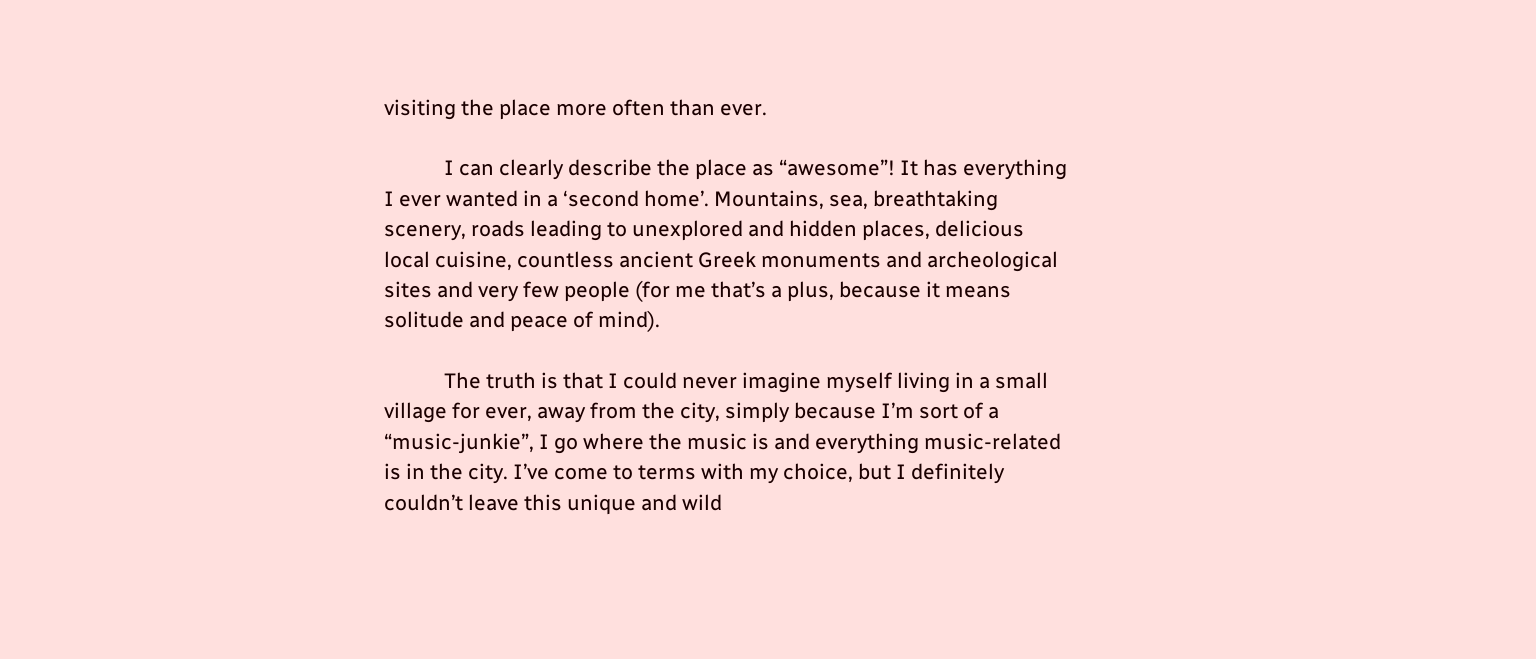visiting the place more often than ever.

            I can clearly describe the place as “awesome”! It has everything I ever wanted in a ‘second home’. Mountains, sea, breathtaking scenery, roads leading to unexplored and hidden places, delicious local cuisine, countless ancient Greek monuments and archeological sites and very few people (for me that’s a plus, because it means solitude and peace of mind).

            The truth is that I could never imagine myself living in a small village for ever, away from the city, simply because I’m sort of a “music-junkie”, I go where the music is and everything music-related is in the city. I’ve come to terms with my choice, but I definitely couldn’t leave this unique and wild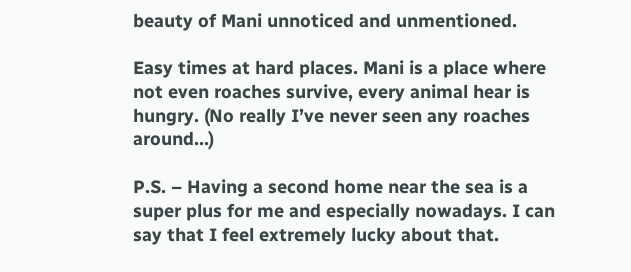beauty of Mani unnoticed and unmentioned.

Easy times at hard places. Mani is a place where not even roaches survive, every animal hear is hungry. (No really I’ve never seen any roaches around…)

P.S. – Having a second home near the sea is a super plus for me and especially nowadays. I can say that I feel extremely lucky about that.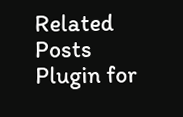Related Posts Plugin for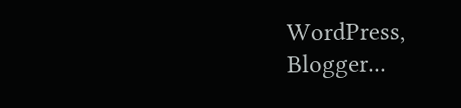WordPress, Blogger...